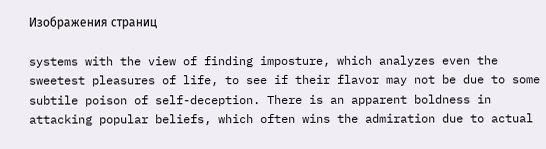Изображения страниц

systems with the view of finding imposture, which analyzes even the sweetest pleasures of life, to see if their flavor may not be due to some subtile poison of self-deception. There is an apparent boldness in attacking popular beliefs, which often wins the admiration due to actual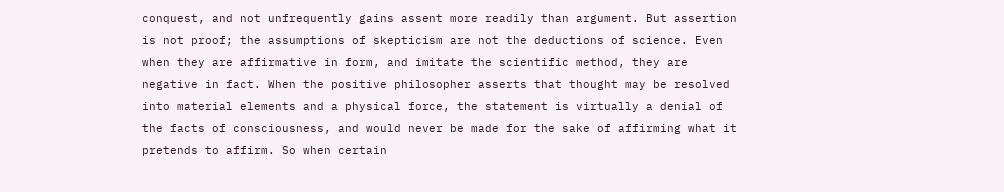conquest, and not unfrequently gains assent more readily than argument. But assertion is not proof; the assumptions of skepticism are not the deductions of science. Even when they are affirmative in form, and imitate the scientific method, they are negative in fact. When the positive philosopher asserts that thought may be resolved into material elements and a physical force, the statement is virtually a denial of the facts of consciousness, and would never be made for the sake of affirming what it pretends to affirm. So when certain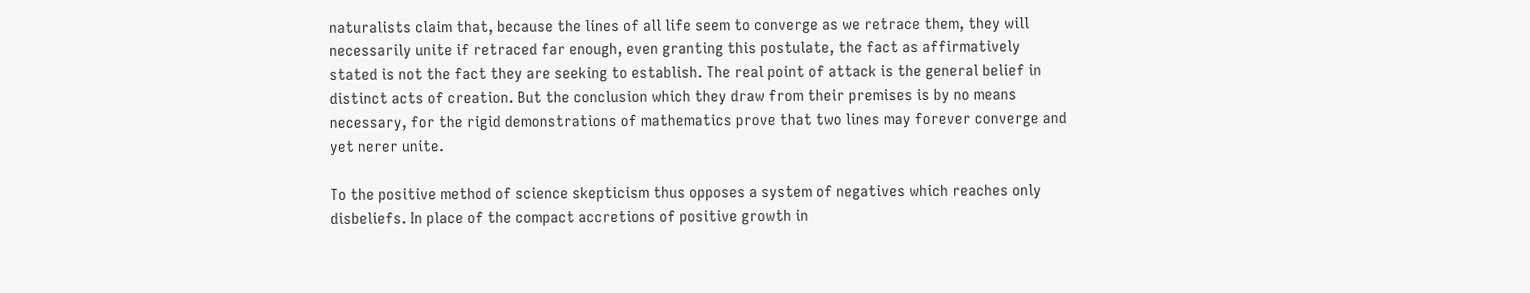naturalists claim that, because the lines of all life seem to converge as we retrace them, they will necessarily unite if retraced far enough, even granting this postulate, the fact as affirmatively stated is not the fact they are seeking to establish. The real point of attack is the general belief in distinct acts of creation. But the conclusion which they draw from their premises is by no means necessary, for the rigid demonstrations of mathematics prove that two lines may forever converge and yet nerer unite.

To the positive method of science skepticism thus opposes a system of negatives which reaches only disbeliefs. In place of the compact accretions of positive growth in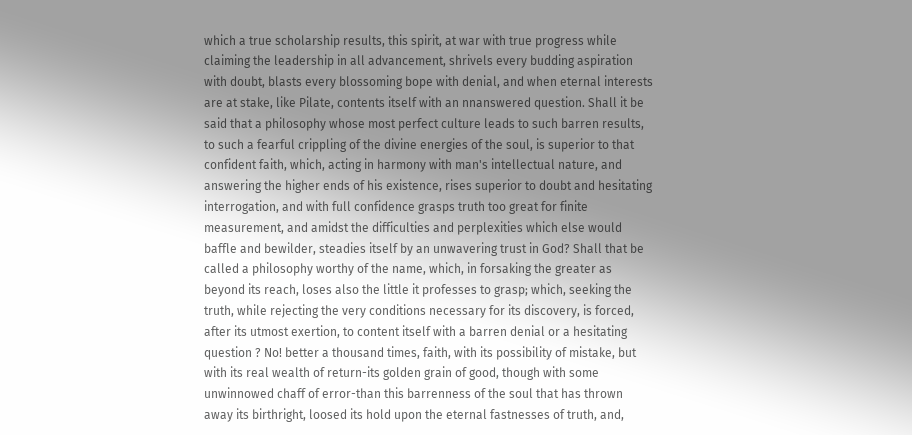which a true scholarship results, this spirit, at war with true progress while claiming the leadership in all advancement, shrivels every budding aspiration with doubt, blasts every blossoming bope with denial, and when eternal interests are at stake, like Pilate, contents itself with an nnanswered question. Shall it be said that a philosophy whose most perfect culture leads to such barren results, to such a fearful crippling of the divine energies of the soul, is superior to that confident faith, which, acting in harmony with man's intellectual nature, and answering the higher ends of his existence, rises superior to doubt and hesitating interrogation, and with full confidence grasps truth too great for finite measurement, and amidst the difficulties and perplexities which else would baffle and bewilder, steadies itself by an unwavering trust in God? Shall that be called a philosophy worthy of the name, which, in forsaking the greater as beyond its reach, loses also the little it professes to grasp; which, seeking the truth, while rejecting the very conditions necessary for its discovery, is forced, after its utmost exertion, to content itself with a barren denial or a hesitating question ? No! better a thousand times, faith, with its possibility of mistake, but with its real wealth of return-its golden grain of good, though with some unwinnowed chaff of error-than this barrenness of the soul that has thrown away its birthright, loosed its hold upon the eternal fastnesses of truth, and,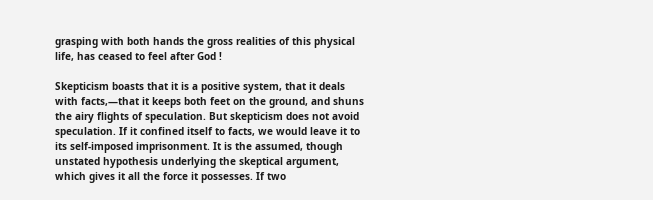grasping with both hands the gross realities of this physical life, has ceased to feel after God !

Skepticism boasts that it is a positive system, that it deals with facts,—that it keeps both feet on the ground, and shuns the airy flights of speculation. But skepticism does not avoid speculation. If it confined itself to facts, we would leave it to its self-imposed imprisonment. It is the assumed, though unstated hypothesis underlying the skeptical argument, which gives it all the force it possesses. If two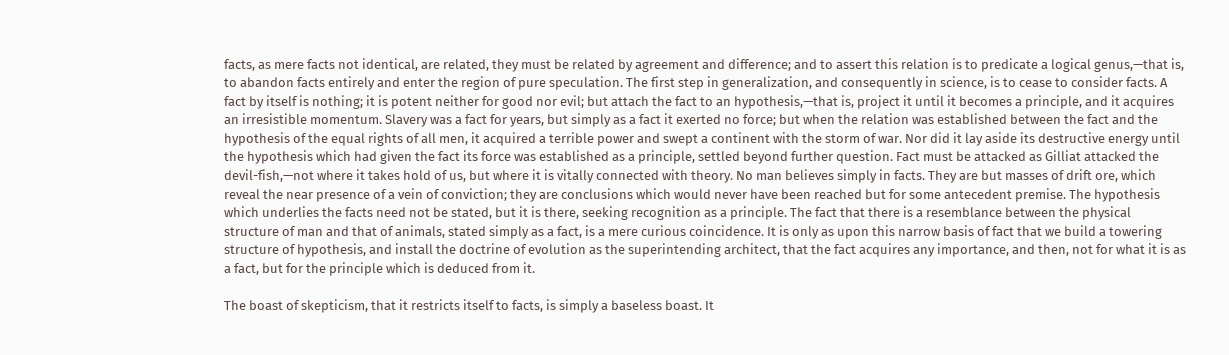facts, as mere facts not identical, are related, they must be related by agreement and difference; and to assert this relation is to predicate a logical genus,—that is, to abandon facts entirely and enter the region of pure speculation. The first step in generalization, and consequently in science, is to cease to consider facts. A fact by itself is nothing; it is potent neither for good nor evil; but attach the fact to an hypothesis,—that is, project it until it becomes a principle, and it acquires an irresistible momentum. Slavery was a fact for years, but simply as a fact it exerted no force; but when the relation was established between the fact and the hypothesis of the equal rights of all men, it acquired a terrible power and swept a continent with the storm of war. Nor did it lay aside its destructive energy until the hypothesis which had given the fact its force was established as a principle, settled beyond further question. Fact must be attacked as Gilliat attacked the devil-fish,—not where it takes hold of us, but where it is vitally connected with theory. No man believes simply in facts. They are but masses of drift ore, which reveal the near presence of a vein of conviction; they are conclusions which would never have been reached but for some antecedent premise. The hypothesis which underlies the facts need not be stated, but it is there, seeking recognition as a principle. The fact that there is a resemblance between the physical structure of man and that of animals, stated simply as a fact, is a mere curious coincidence. It is only as upon this narrow basis of fact that we build a towering structure of hypothesis, and install the doctrine of evolution as the superintending architect, that the fact acquires any importance, and then, not for what it is as a fact, but for the principle which is deduced from it.

The boast of skepticism, that it restricts itself to facts, is simply a baseless boast. It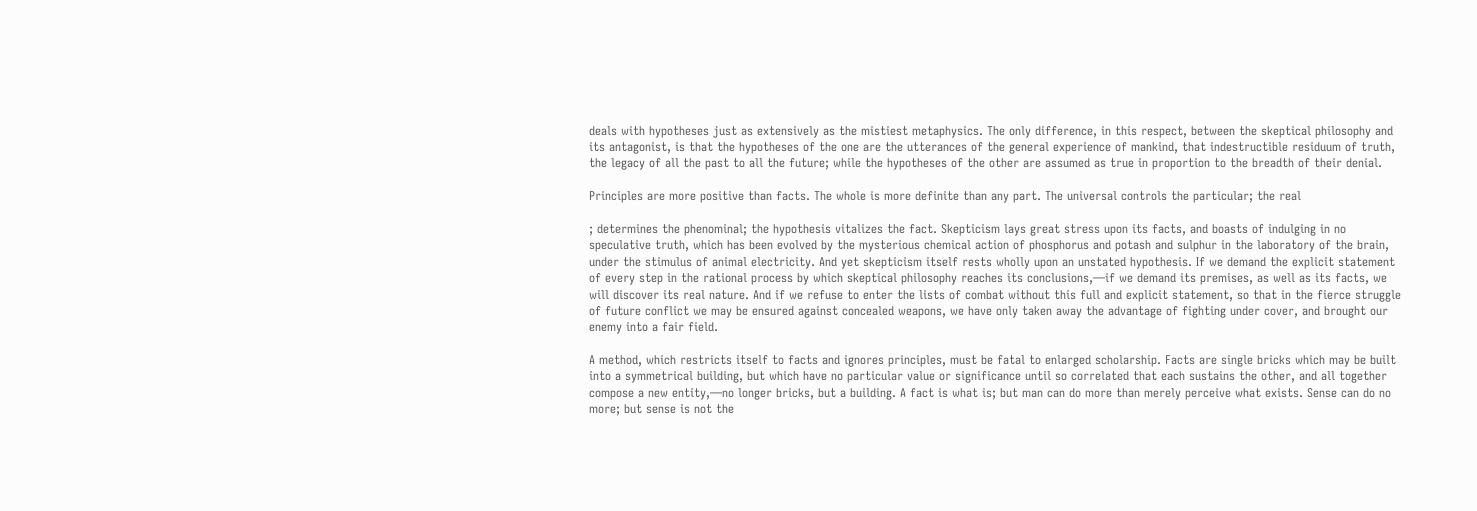deals with hypotheses just as extensively as the mistiest metaphysics. The only difference, in this respect, between the skeptical philosophy and its antagonist, is that the hypotheses of the one are the utterances of the general experience of mankind, that indestructible residuum of truth, the legacy of all the past to all the future; while the hypotheses of the other are assumed as true in proportion to the breadth of their denial.

Principles are more positive than facts. The whole is more definite than any part. The universal controls the particular; the real

; determines the phenominal; the hypothesis vitalizes the fact. Skepticism lays great stress upon its facts, and boasts of indulging in no speculative truth, which has been evolved by the mysterious chemical action of phosphorus and potash and sulphur in the laboratory of the brain, under the stimulus of animal electricity. And yet skepticism itself rests wholly upon an unstated hypothesis. If we demand the explicit statement of every step in the rational process by which skeptical philosophy reaches its conclusions,—if we demand its premises, as well as its facts, we will discover its real nature. And if we refuse to enter the lists of combat without this full and explicit statement, so that in the fierce struggle of future conflict we may be ensured against concealed weapons, we have only taken away the advantage of fighting under cover, and brought our enemy into a fair field.

A method, which restricts itself to facts and ignores principles, must be fatal to enlarged scholarship. Facts are single bricks which may be built into a symmetrical building, but which have no particular value or significance until so correlated that each sustains the other, and all together compose a new entity,—no longer bricks, but a building. A fact is what is; but man can do more than merely perceive what exists. Sense can do no more; but sense is not the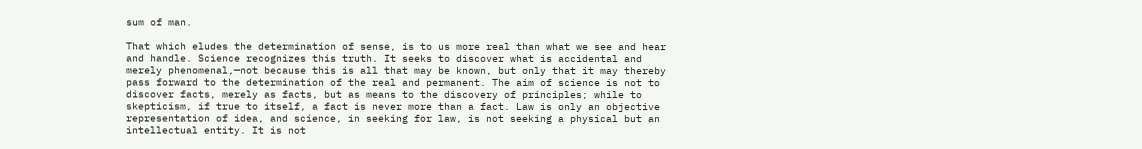sum of man.

That which eludes the determination of sense, is to us more real than what we see and hear and handle. Science recognizes this truth. It seeks to discover what is accidental and merely phenomenal,—not because this is all that may be known, but only that it may thereby pass forward to the determination of the real and permanent. The aim of science is not to discover facts, merely as facts, but as means to the discovery of principles; while to skepticism, if true to itself, a fact is never more than a fact. Law is only an objective representation of idea, and science, in seeking for law, is not seeking a physical but an intellectual entity. It is not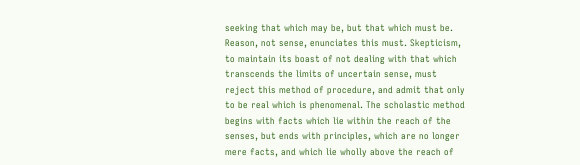seeking that which may be, but that which must be. Reason, not sense, enunciates this must. Skepticism, to maintain its boast of not dealing with that which transcends the limits of uncertain sense, must reject this method of procedure, and admit that only to be real which is phenomenal. The scholastic method begins with facts which lie within the reach of the senses, but ends with principles, which are no longer mere facts, and which lie wholly above the reach of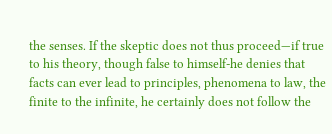the senses. If the skeptic does not thus proceed—if true to his theory, though false to himself-he denies that facts can ever lead to principles, phenomena to law, the finite to the infinite, he certainly does not follow the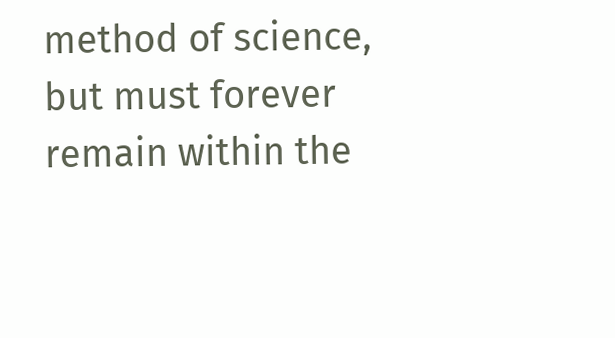method of science, but must forever remain within the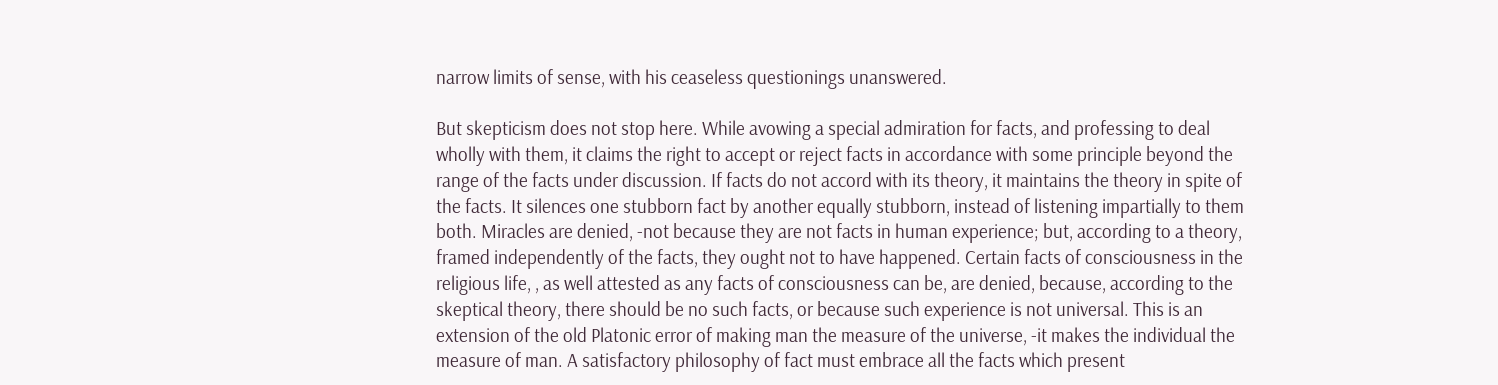narrow limits of sense, with his ceaseless questionings unanswered.

But skepticism does not stop here. While avowing a special admiration for facts, and professing to deal wholly with them, it claims the right to accept or reject facts in accordance with some principle beyond the range of the facts under discussion. If facts do not accord with its theory, it maintains the theory in spite of the facts. It silences one stubborn fact by another equally stubborn, instead of listening impartially to them both. Miracles are denied, -not because they are not facts in human experience; but, according to a theory, framed independently of the facts, they ought not to have happened. Certain facts of consciousness in the religious life, , as well attested as any facts of consciousness can be, are denied, because, according to the skeptical theory, there should be no such facts, or because such experience is not universal. This is an extension of the old Platonic error of making man the measure of the universe, -it makes the individual the measure of man. A satisfactory philosophy of fact must embrace all the facts which present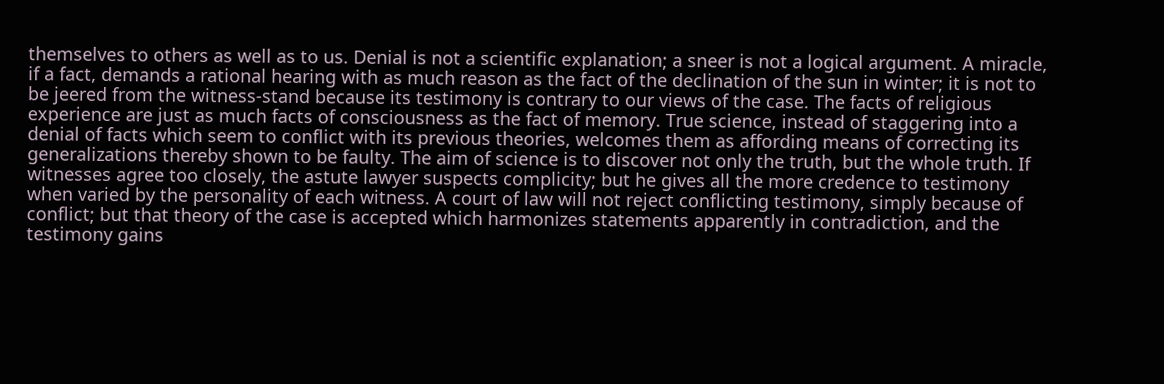themselves to others as well as to us. Denial is not a scientific explanation; a sneer is not a logical argument. A miracle, if a fact, demands a rational hearing with as much reason as the fact of the declination of the sun in winter; it is not to be jeered from the witness-stand because its testimony is contrary to our views of the case. The facts of religious experience are just as much facts of consciousness as the fact of memory. True science, instead of staggering into a denial of facts which seem to conflict with its previous theories, welcomes them as affording means of correcting its generalizations thereby shown to be faulty. The aim of science is to discover not only the truth, but the whole truth. If witnesses agree too closely, the astute lawyer suspects complicity; but he gives all the more credence to testimony when varied by the personality of each witness. A court of law will not reject conflicting testimony, simply because of conflict; but that theory of the case is accepted which harmonizes statements apparently in contradiction, and the testimony gains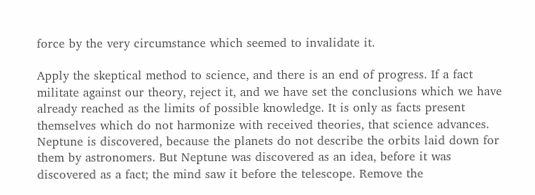force by the very circumstance which seemed to invalidate it.

Apply the skeptical method to science, and there is an end of progress. If a fact militate against our theory, reject it, and we have set the conclusions which we have already reached as the limits of possible knowledge. It is only as facts present themselves which do not harmonize with received theories, that science advances. Neptune is discovered, because the planets do not describe the orbits laid down for them by astronomers. But Neptune was discovered as an idea, before it was discovered as a fact; the mind saw it before the telescope. Remove the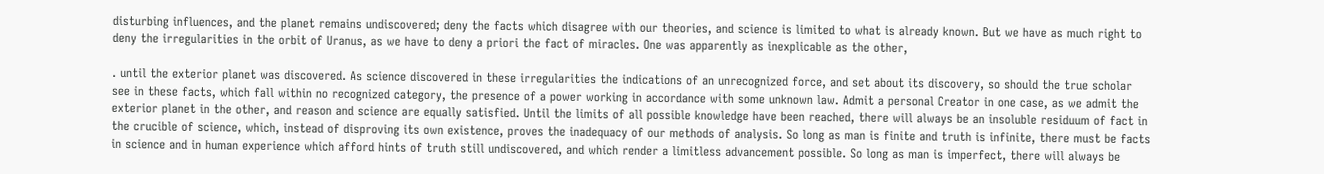disturbing influences, and the planet remains undiscovered; deny the facts which disagree with our theories, and science is limited to what is already known. But we have as much right to deny the irregularities in the orbit of Uranus, as we have to deny a priori the fact of miracles. One was apparently as inexplicable as the other,

. until the exterior planet was discovered. As science discovered in these irregularities the indications of an unrecognized force, and set about its discovery, so should the true scholar see in these facts, which fall within no recognized category, the presence of a power working in accordance with some unknown law. Admit a personal Creator in one case, as we admit the exterior planet in the other, and reason and science are equally satisfied. Until the limits of all possible knowledge have been reached, there will always be an insoluble residuum of fact in the crucible of science, which, instead of disproving its own existence, proves the inadequacy of our methods of analysis. So long as man is finite and truth is infinite, there must be facts in science and in human experience which afford hints of truth still undiscovered, and which render a limitless advancement possible. So long as man is imperfect, there will always be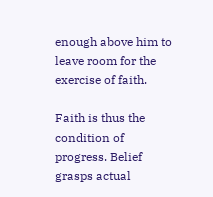enough above him to leave room for the exercise of faith.

Faith is thus the condition of progress. Belief grasps actual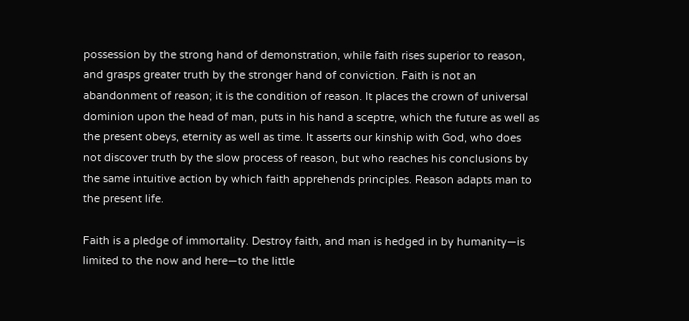possession by the strong hand of demonstration, while faith rises superior to reason, and grasps greater truth by the stronger hand of conviction. Faith is not an abandonment of reason; it is the condition of reason. It places the crown of universal dominion upon the head of man, puts in his hand a sceptre, which the future as well as the present obeys, eternity as well as time. It asserts our kinship with God, who does not discover truth by the slow process of reason, but who reaches his conclusions by the same intuitive action by which faith apprehends principles. Reason adapts man to the present life.

Faith is a pledge of immortality. Destroy faith, and man is hedged in by humanity—is limited to the now and here—to the little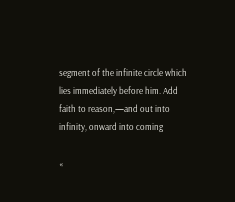segment of the infinite circle which lies immediately before him. Add faith to reason,—and out into infinity, onward into coming

«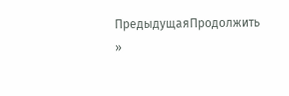ПредыдущаяПродолжить »